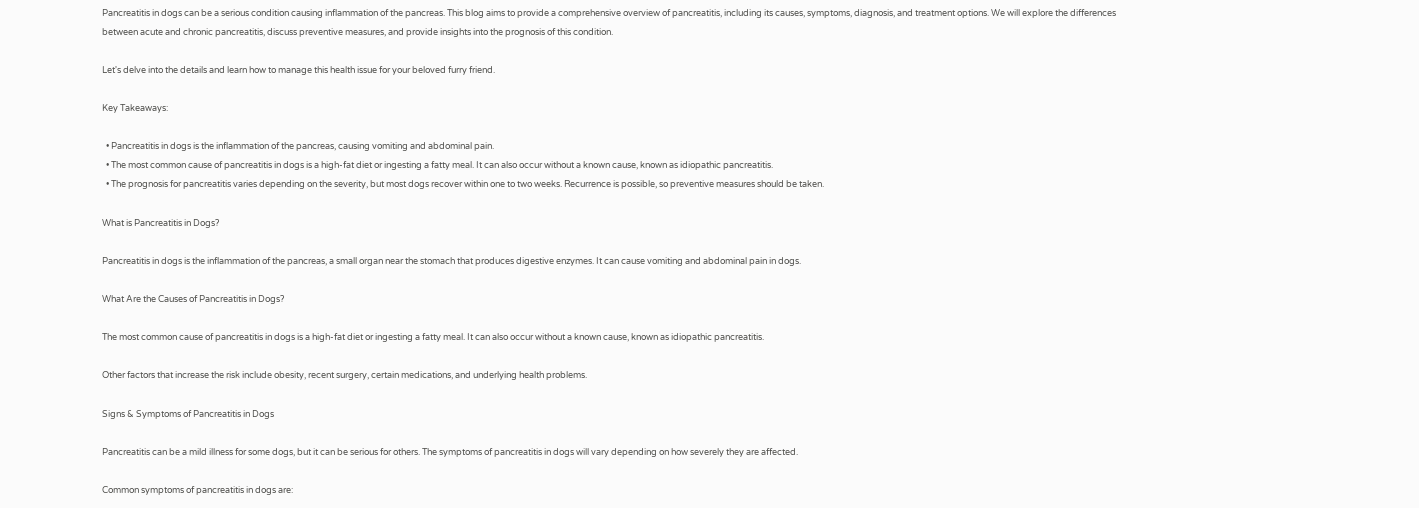Pancreatitis in dogs can be a serious condition causing inflammation of the pancreas. This blog aims to provide a comprehensive overview of pancreatitis, including its causes, symptoms, diagnosis, and treatment options. We will explore the differences between acute and chronic pancreatitis, discuss preventive measures, and provide insights into the prognosis of this condition.

Let's delve into the details and learn how to manage this health issue for your beloved furry friend.

Key Takeaways:

  • Pancreatitis in dogs is the inflammation of the pancreas, causing vomiting and abdominal pain.
  • The most common cause of pancreatitis in dogs is a high-fat diet or ingesting a fatty meal. It can also occur without a known cause, known as idiopathic pancreatitis.
  • The prognosis for pancreatitis varies depending on the severity, but most dogs recover within one to two weeks. Recurrence is possible, so preventive measures should be taken.

What is Pancreatitis in Dogs?

Pancreatitis in dogs is the inflammation of the pancreas, a small organ near the stomach that produces digestive enzymes. It can cause vomiting and abdominal pain in dogs.

What Are the Causes of Pancreatitis in Dogs?

The most common cause of pancreatitis in dogs is a high-fat diet or ingesting a fatty meal. It can also occur without a known cause, known as idiopathic pancreatitis.

Other factors that increase the risk include obesity, recent surgery, certain medications, and underlying health problems.

Signs & Symptoms of Pancreatitis in Dogs

Pancreatitis can be a mild illness for some dogs, but it can be serious for others. The symptoms of pancreatitis in dogs will vary depending on how severely they are affected.

Common symptoms of pancreatitis in dogs are: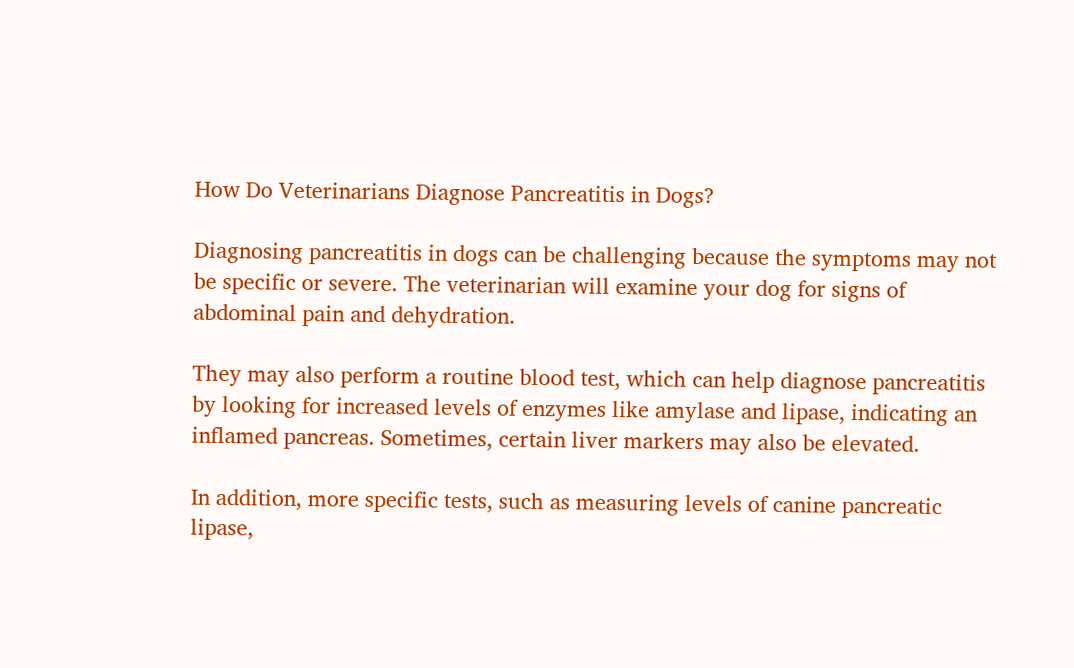How Do Veterinarians Diagnose Pancreatitis in Dogs?

Diagnosing pancreatitis in dogs can be challenging because the symptoms may not be specific or severe. The veterinarian will examine your dog for signs of abdominal pain and dehydration.

They may also perform a routine blood test, which can help diagnose pancreatitis by looking for increased levels of enzymes like amylase and lipase, indicating an inflamed pancreas. Sometimes, certain liver markers may also be elevated.

In addition, more specific tests, such as measuring levels of canine pancreatic lipase,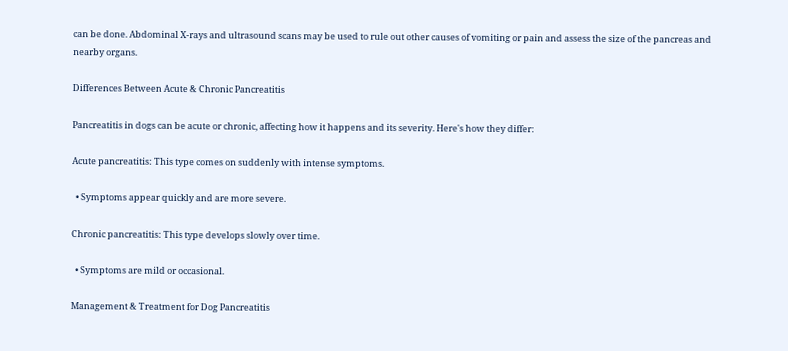can be done. Abdominal X-rays and ultrasound scans may be used to rule out other causes of vomiting or pain and assess the size of the pancreas and nearby organs.

Differences Between Acute & Chronic Pancreatitis

Pancreatitis in dogs can be acute or chronic, affecting how it happens and its severity. Here's how they differ:

Acute pancreatitis: This type comes on suddenly with intense symptoms.

  • Symptoms appear quickly and are more severe.

Chronic pancreatitis: This type develops slowly over time.

  • Symptoms are mild or occasional.

Management & Treatment for Dog Pancreatitis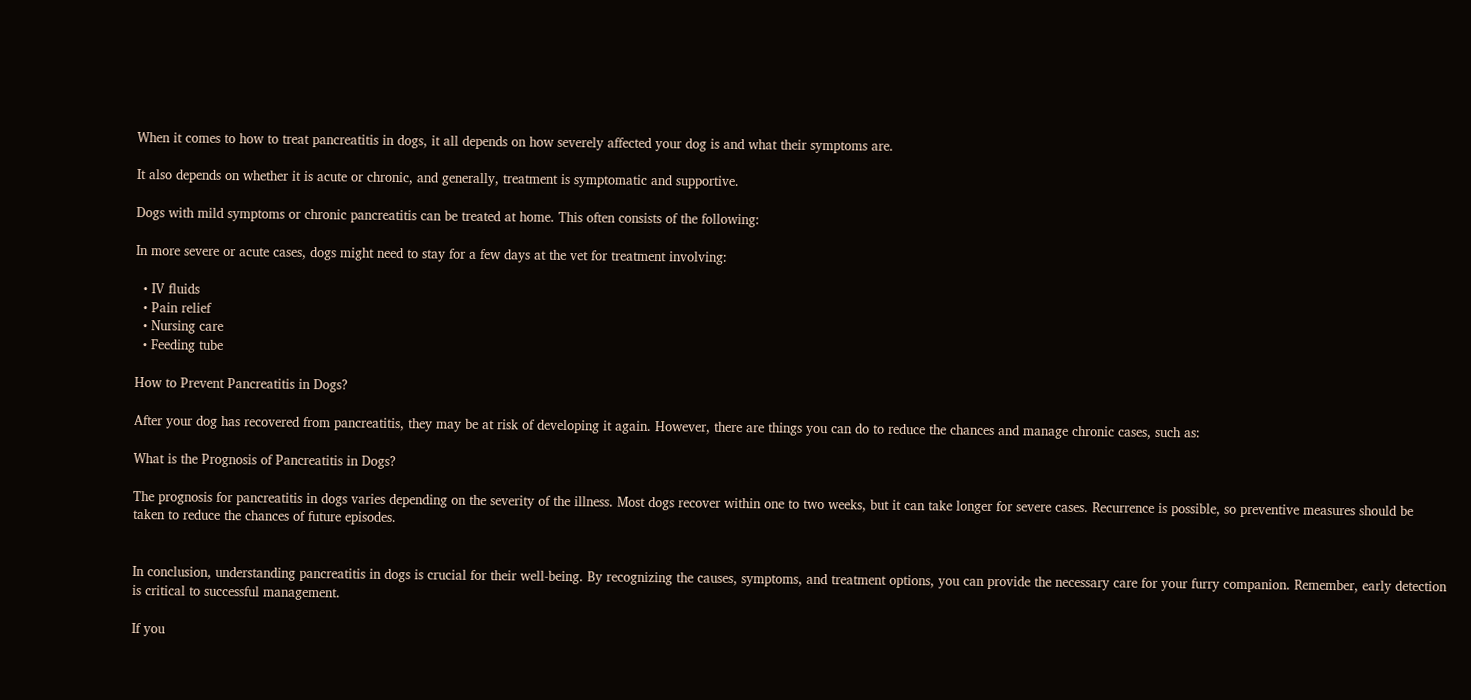When it comes to how to treat pancreatitis in dogs, it all depends on how severely affected your dog is and what their symptoms are.

It also depends on whether it is acute or chronic, and generally, treatment is symptomatic and supportive.

Dogs with mild symptoms or chronic pancreatitis can be treated at home. This often consists of the following:

In more severe or acute cases, dogs might need to stay for a few days at the vet for treatment involving:

  • IV fluids
  • Pain relief
  • Nursing care
  • Feeding tube

How to Prevent Pancreatitis in Dogs?

After your dog has recovered from pancreatitis, they may be at risk of developing it again. However, there are things you can do to reduce the chances and manage chronic cases, such as:

What is the Prognosis of Pancreatitis in Dogs?

The prognosis for pancreatitis in dogs varies depending on the severity of the illness. Most dogs recover within one to two weeks, but it can take longer for severe cases. Recurrence is possible, so preventive measures should be taken to reduce the chances of future episodes.


In conclusion, understanding pancreatitis in dogs is crucial for their well-being. By recognizing the causes, symptoms, and treatment options, you can provide the necessary care for your furry companion. Remember, early detection is critical to successful management.

If you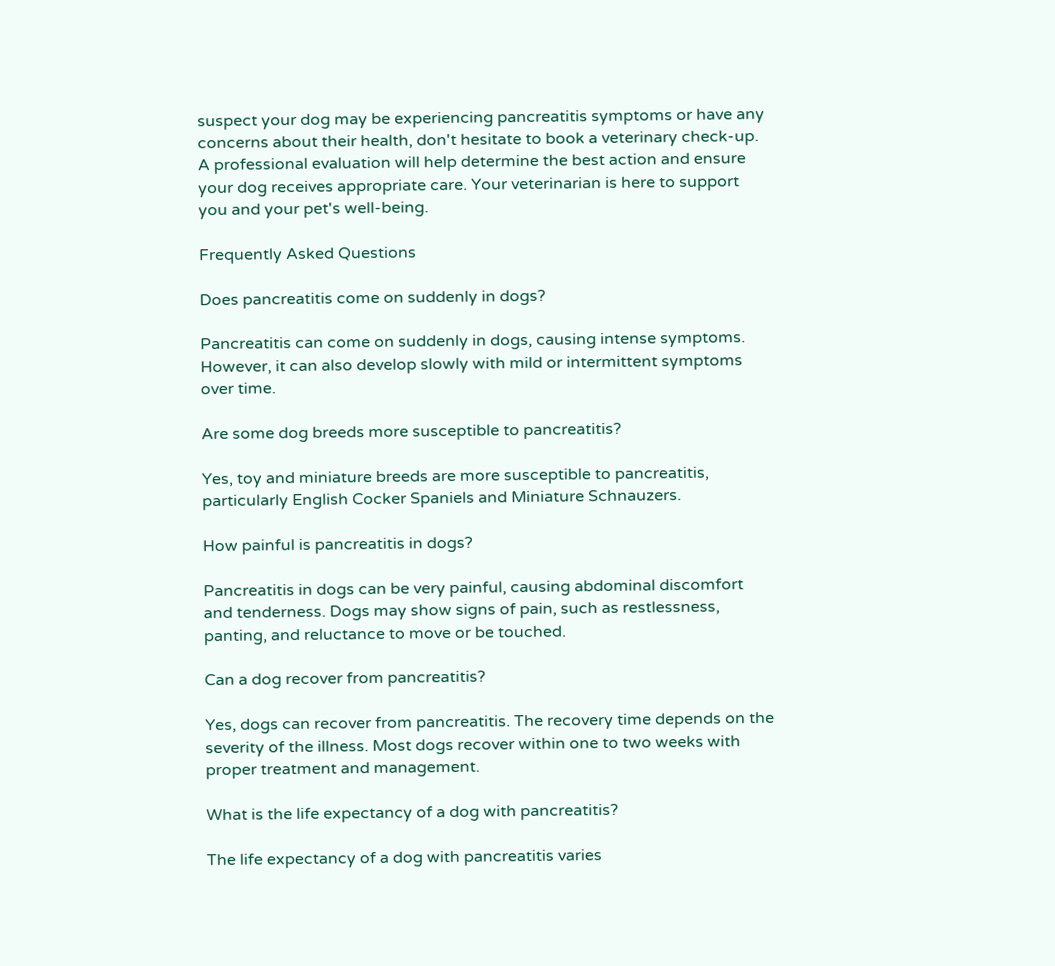suspect your dog may be experiencing pancreatitis symptoms or have any concerns about their health, don't hesitate to book a veterinary check-up. A professional evaluation will help determine the best action and ensure your dog receives appropriate care. Your veterinarian is here to support you and your pet's well-being.

Frequently Asked Questions

Does pancreatitis come on suddenly in dogs?

Pancreatitis can come on suddenly in dogs, causing intense symptoms. However, it can also develop slowly with mild or intermittent symptoms over time.

Are some dog breeds more susceptible to pancreatitis?

Yes, toy and miniature breeds are more susceptible to pancreatitis, particularly English Cocker Spaniels and Miniature Schnauzers.

How painful is pancreatitis in dogs?

Pancreatitis in dogs can be very painful, causing abdominal discomfort and tenderness. Dogs may show signs of pain, such as restlessness, panting, and reluctance to move or be touched.

Can a dog recover from pancreatitis?

Yes, dogs can recover from pancreatitis. The recovery time depends on the severity of the illness. Most dogs recover within one to two weeks with proper treatment and management.

What is the life expectancy of a dog with pancreatitis?

The life expectancy of a dog with pancreatitis varies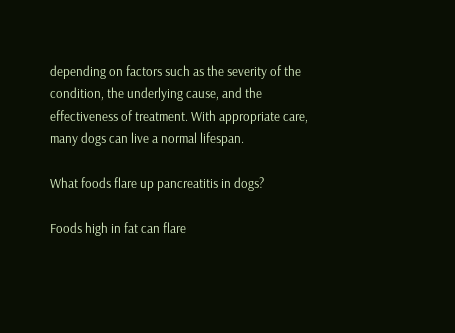depending on factors such as the severity of the condition, the underlying cause, and the effectiveness of treatment. With appropriate care, many dogs can live a normal lifespan.

What foods flare up pancreatitis in dogs?

Foods high in fat can flare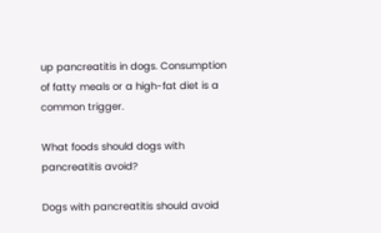up pancreatitis in dogs. Consumption of fatty meals or a high-fat diet is a common trigger.

What foods should dogs with pancreatitis avoid?

Dogs with pancreatitis should avoid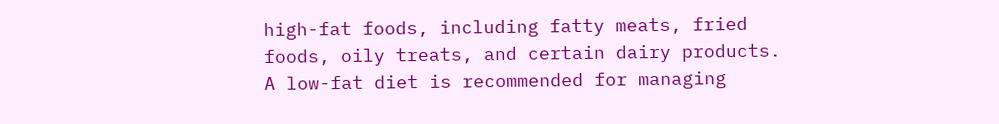high-fat foods, including fatty meats, fried foods, oily treats, and certain dairy products. A low-fat diet is recommended for managing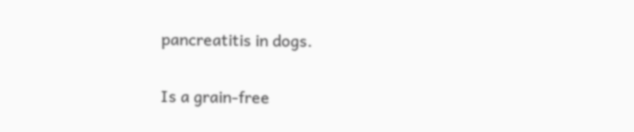pancreatitis in dogs.

Is a grain-free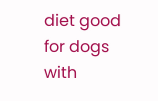diet good for dogs with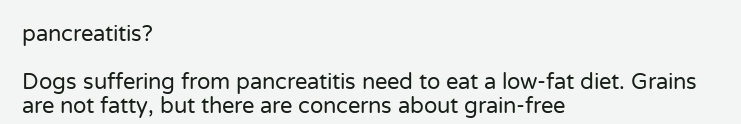pancreatitis?

Dogs suffering from pancreatitis need to eat a low-fat diet. Grains are not fatty, but there are concerns about grain-free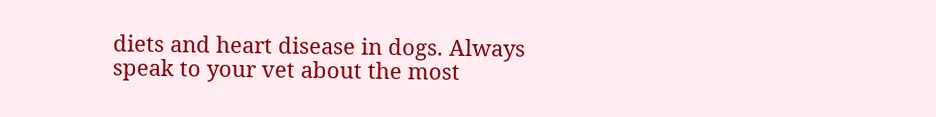diets and heart disease in dogs. Always speak to your vet about the most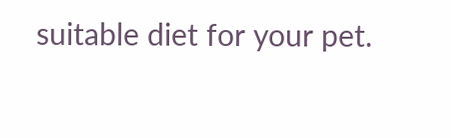suitable diet for your pet.